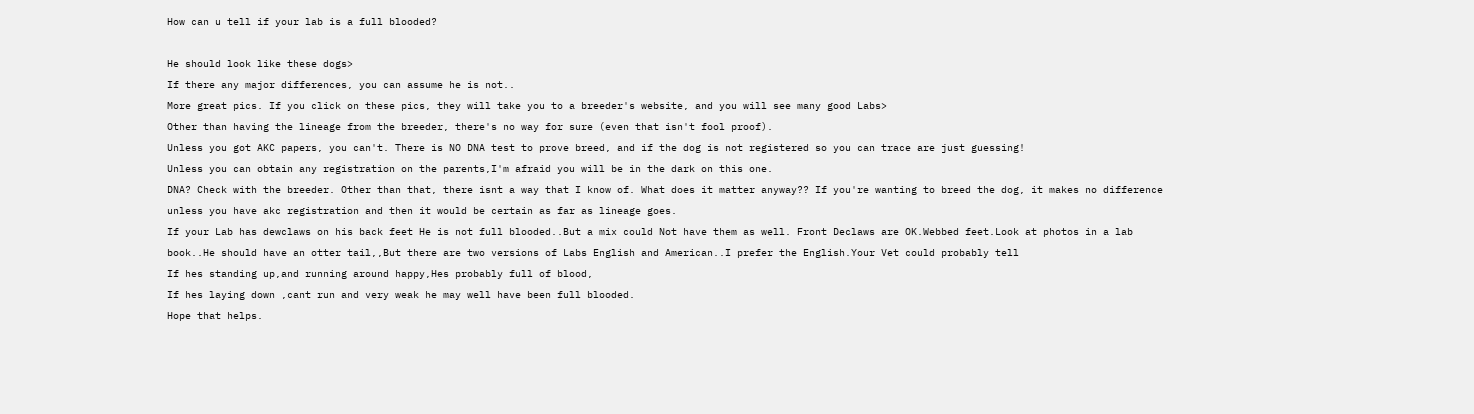How can u tell if your lab is a full blooded?

He should look like these dogs>
If there any major differences, you can assume he is not..
More great pics. If you click on these pics, they will take you to a breeder's website, and you will see many good Labs>
Other than having the lineage from the breeder, there's no way for sure (even that isn't fool proof).
Unless you got AKC papers, you can't. There is NO DNA test to prove breed, and if the dog is not registered so you can trace are just guessing!
Unless you can obtain any registration on the parents,I'm afraid you will be in the dark on this one.
DNA? Check with the breeder. Other than that, there isnt a way that I know of. What does it matter anyway?? If you're wanting to breed the dog, it makes no difference unless you have akc registration and then it would be certain as far as lineage goes.
If your Lab has dewclaws on his back feet He is not full blooded..But a mix could Not have them as well. Front Declaws are OK.Webbed feet.Look at photos in a lab book..He should have an otter tail,,But there are two versions of Labs English and American..I prefer the English.Your Vet could probably tell
If hes standing up,and running around happy,Hes probably full of blood,
If hes laying down ,cant run and very weak he may well have been full blooded.
Hope that helps.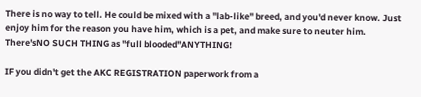There is no way to tell. He could be mixed with a "lab-like" breed, and you'd never know. Just enjoy him for the reason you have him, which is a pet, and make sure to neuter him.
There'sNO SUCH THING as "full blooded"ANYTHING!

IF you didn't get the AKC REGISTRATION paperwork from a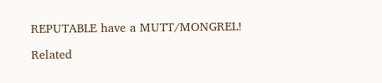REPUTABLE have a MUTT/MONGREL!

Related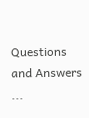Questions and Answers ...